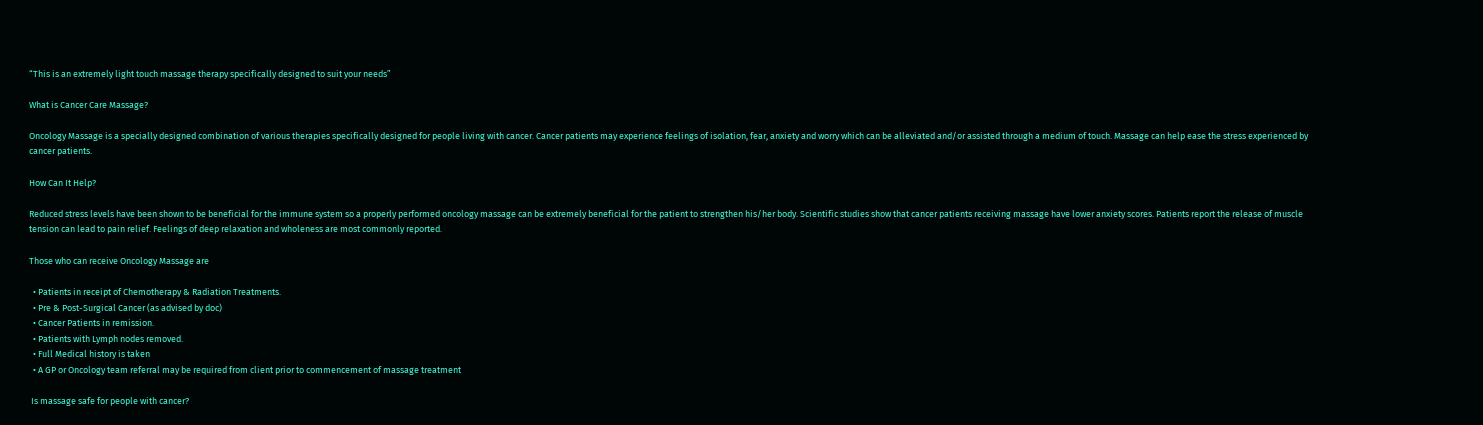“This is an extremely light touch massage therapy specifically designed to suit your needs”

What is Cancer Care Massage?

Oncology Massage is a specially designed combination of various therapies specifically designed for people living with cancer. Cancer patients may experience feelings of isolation, fear, anxiety and worry which can be alleviated and/or assisted through a medium of touch. Massage can help ease the stress experienced by cancer patients.

How Can It Help?

Reduced stress levels have been shown to be beneficial for the immune system so a properly performed oncology massage can be extremely beneficial for the patient to strengthen his/her body. Scientific studies show that cancer patients receiving massage have lower anxiety scores. Patients report the release of muscle tension can lead to pain relief. Feelings of deep relaxation and wholeness are most commonly reported.

Those who can receive Oncology Massage are

  • Patients in receipt of Chemotherapy & Radiation Treatments.
  • Pre & Post-Surgical Cancer (as advised by doc)
  • Cancer Patients in remission.
  • Patients with Lymph nodes removed.
  • Full Medical history is taken
  • A GP or Oncology team referral may be required from client prior to commencement of massage treatment

 Is massage safe for people with cancer?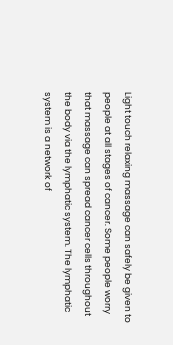Light touch relaxing massage can safely be given to people at all stages of cancer. Some people worry that massage can spread cancer cells throughout the body via the lymphatic system. The lymphatic system is a network of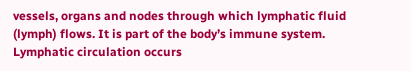vessels, organs and nodes through which lymphatic fluid (lymph) flows. It is part of the body’s immune system. Lymphatic circulation occurs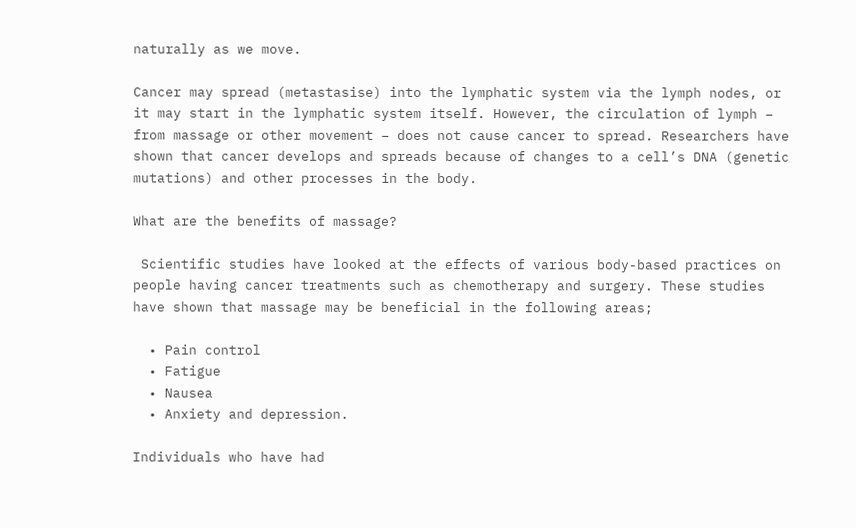naturally as we move.

Cancer may spread (metastasise) into the lymphatic system via the lymph nodes, or it may start in the lymphatic system itself. However, the circulation of lymph – from massage or other movement – does not cause cancer to spread. Researchers have shown that cancer develops and spreads because of changes to a cell’s DNA (genetic mutations) and other processes in the body.

What are the benefits of massage?

 Scientific studies have looked at the effects of various body-based practices on people having cancer treatments such as chemotherapy and surgery. These studies have shown that massage may be beneficial in the following areas;

  • Pain control
  • Fatigue
  • Nausea
  • Anxiety and depression.

Individuals who have had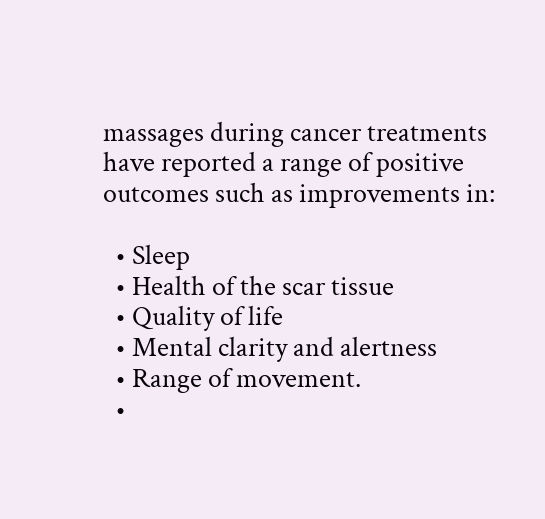massages during cancer treatments have reported a range of positive outcomes such as improvements in:

  • Sleep
  • Health of the scar tissue
  • Quality of life
  • Mental clarity and alertness
  • Range of movement.
  •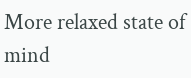More relaxed state of mind